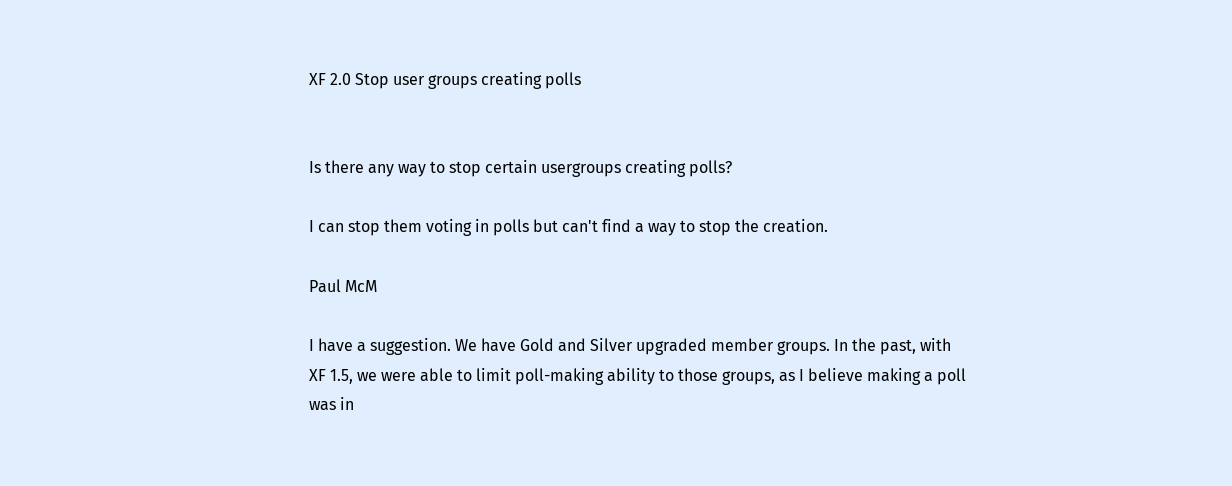XF 2.0 Stop user groups creating polls


Is there any way to stop certain usergroups creating polls?

I can stop them voting in polls but can't find a way to stop the creation.

Paul McM

I have a suggestion. We have Gold and Silver upgraded member groups. In the past, with XF 1.5, we were able to limit poll-making ability to those groups, as I believe making a poll was in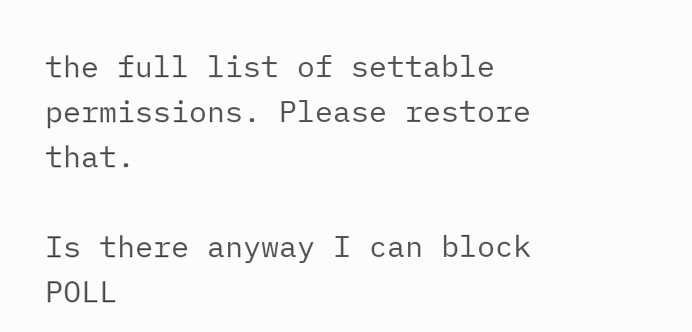the full list of settable permissions. Please restore that.

Is there anyway I can block POLL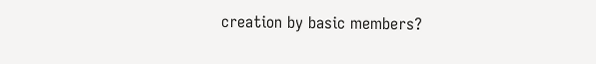creation by basic members?